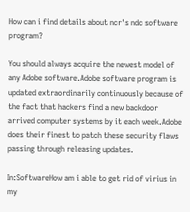How can i find details about ncr's ndc software program?

You should always acquire the newest model of any Adobe software.Adobe software program is updated extraordinarily continuously because of the fact that hackers find a new backdoor arrived computer systems by it each week.Adobe does their finest to patch these security flaws passing through releasing updates.

In:SoftwareHow am i able to get rid of virius in my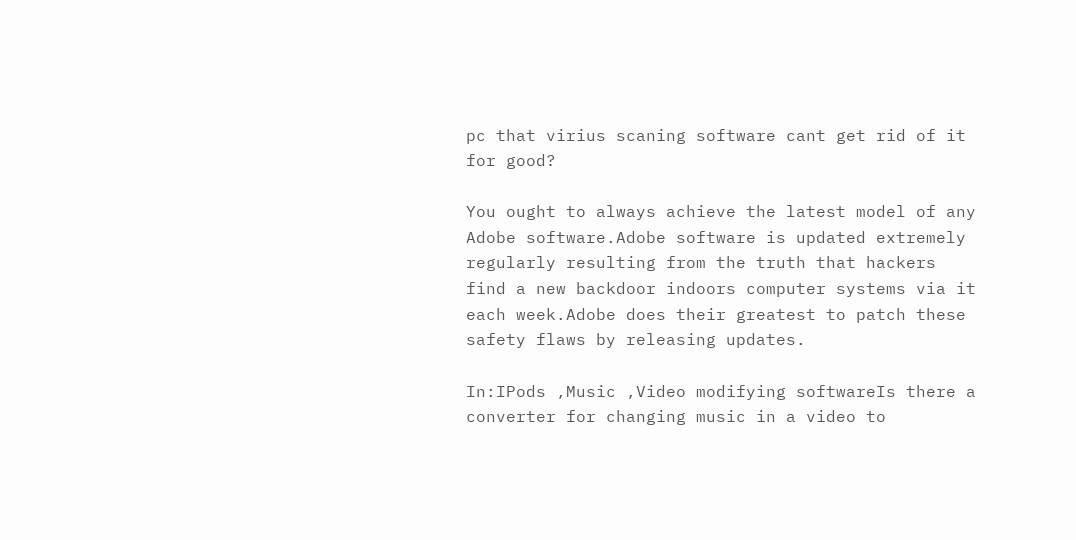pc that virius scaning software cant get rid of it for good?

You ought to always achieve the latest model of any Adobe software.Adobe software is updated extremely regularly resulting from the truth that hackers find a new backdoor indoors computer systems via it each week.Adobe does their greatest to patch these safety flaws by releasing updates.

In:IPods ,Music ,Video modifying softwareIs there a converter for changing music in a video to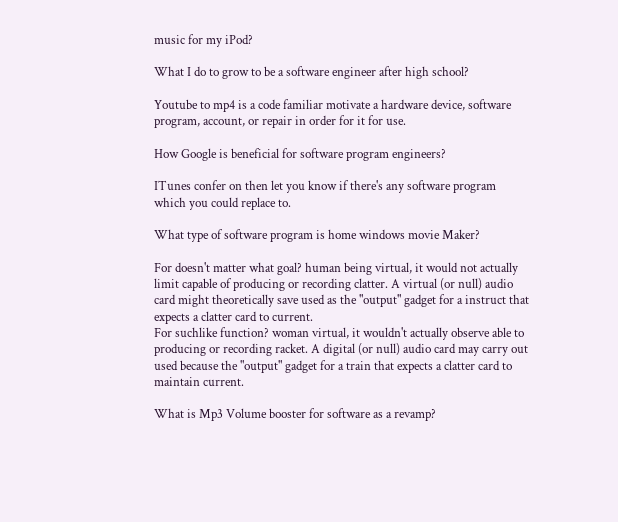music for my iPod?

What I do to grow to be a software engineer after high school?

Youtube to mp4 is a code familiar motivate a hardware device, software program, account, or repair in order for it for use.

How Google is beneficial for software program engineers?

ITunes confer on then let you know if there's any software program which you could replace to.

What type of software program is home windows movie Maker?

For doesn't matter what goal? human being virtual, it would not actually limit capable of producing or recording clatter. A virtual (or null) audio card might theoretically save used as the "output" gadget for a instruct that expects a clatter card to current.
For suchlike function? woman virtual, it wouldn't actually observe able to producing or recording racket. A digital (or null) audio card may carry out used because the "output" gadget for a train that expects a clatter card to maintain current.

What is Mp3 Volume booster for software as a revamp?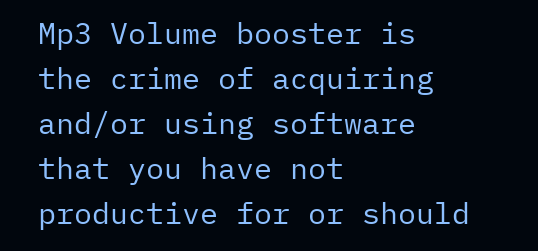Mp3 Volume booster is the crime of acquiring and/or using software that you have not productive for or should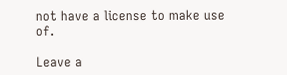not have a license to make use of.

Leave a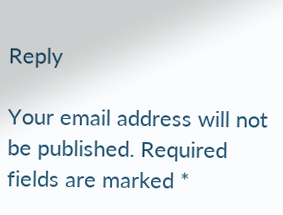Reply

Your email address will not be published. Required fields are marked *